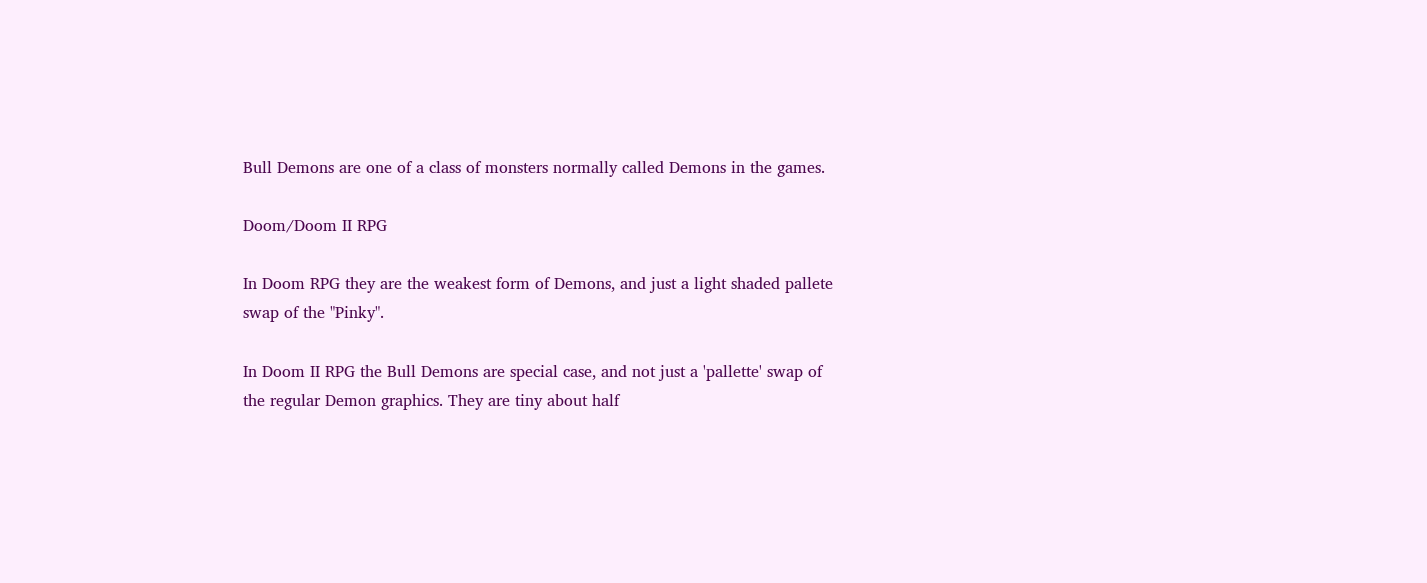Bull Demons are one of a class of monsters normally called Demons in the games.

Doom/Doom II RPG

In Doom RPG they are the weakest form of Demons, and just a light shaded pallete swap of the "Pinky".

In Doom II RPG the Bull Demons are special case, and not just a 'pallette' swap of the regular Demon graphics. They are tiny about half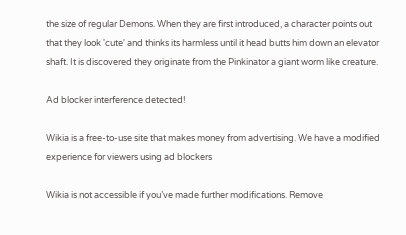the size of regular Demons. When they are first introduced, a character points out that they look 'cute' and thinks its harmless until it head butts him down an elevator shaft. It is discovered they originate from the Pinkinator a giant worm like creature.

Ad blocker interference detected!

Wikia is a free-to-use site that makes money from advertising. We have a modified experience for viewers using ad blockers

Wikia is not accessible if you’ve made further modifications. Remove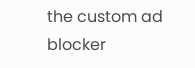the custom ad blocker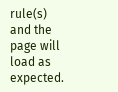rule(s) and the page will load as expected.